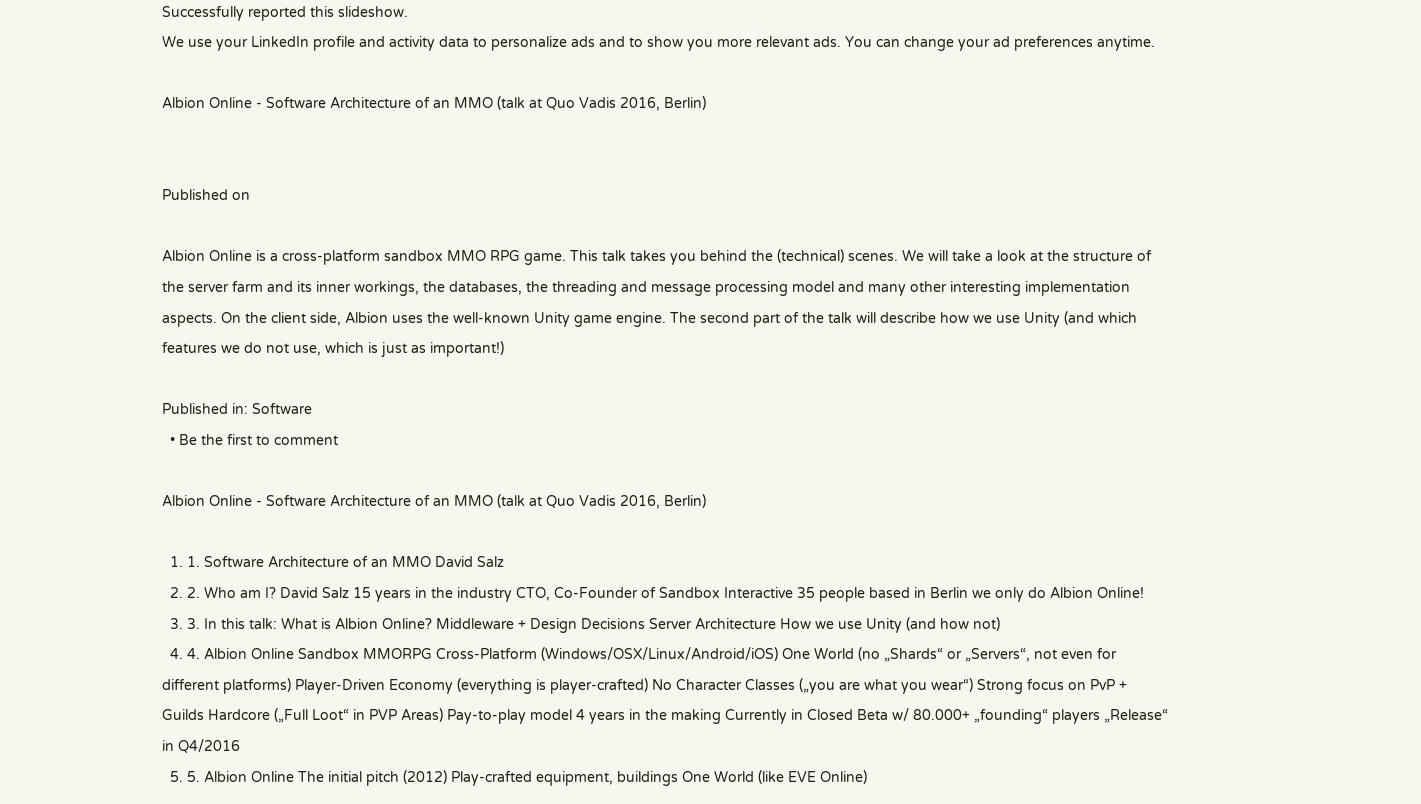Successfully reported this slideshow.
We use your LinkedIn profile and activity data to personalize ads and to show you more relevant ads. You can change your ad preferences anytime.

Albion Online - Software Architecture of an MMO (talk at Quo Vadis 2016, Berlin)


Published on

Albion Online is a cross-platform sandbox MMO RPG game. This talk takes you behind the (technical) scenes. We will take a look at the structure of the server farm and its inner workings, the databases, the threading and message processing model and many other interesting implementation aspects. On the client side, Albion uses the well-known Unity game engine. The second part of the talk will describe how we use Unity (and which features we do not use, which is just as important!)

Published in: Software
  • Be the first to comment

Albion Online - Software Architecture of an MMO (talk at Quo Vadis 2016, Berlin)

  1. 1. Software Architecture of an MMO David Salz
  2. 2. Who am I? David Salz 15 years in the industry CTO, Co-Founder of Sandbox Interactive 35 people based in Berlin we only do Albion Online!
  3. 3. In this talk: What is Albion Online? Middleware + Design Decisions Server Architecture How we use Unity (and how not)
  4. 4. Albion Online Sandbox MMORPG Cross-Platform (Windows/OSX/Linux/Android/iOS) One World (no „Shards“ or „Servers“, not even for different platforms) Player-Driven Economy (everything is player-crafted) No Character Classes („you are what you wear“) Strong focus on PvP + Guilds Hardcore („Full Loot“ in PVP Areas) Pay-to-play model 4 years in the making Currently in Closed Beta w/ 80.000+ „founding“ players „Release“ in Q4/2016
  5. 5. Albion Online The initial pitch (2012) Play-crafted equipment, buildings One World (like EVE Online)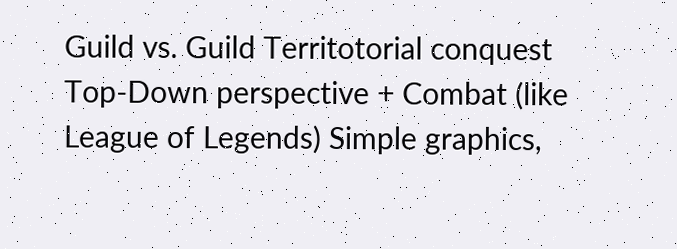Guild vs. Guild Territotorial conquest Top-Down perspective + Combat (like League of Legends) Simple graphics,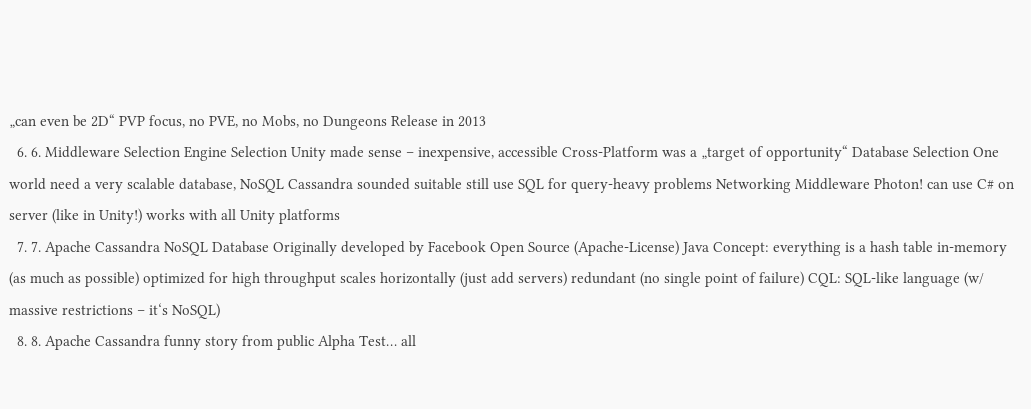„can even be 2D“ PVP focus, no PVE, no Mobs, no Dungeons Release in 2013
  6. 6. Middleware Selection Engine Selection Unity made sense – inexpensive, accessible Cross-Platform was a „target of opportunity“ Database Selection One world need a very scalable database, NoSQL Cassandra sounded suitable still use SQL for query-heavy problems Networking Middleware Photon! can use C# on server (like in Unity!) works with all Unity platforms
  7. 7. Apache Cassandra NoSQL Database Originally developed by Facebook Open Source (Apache-License) Java Concept: everything is a hash table in-memory (as much as possible) optimized for high throughput scales horizontally (just add servers) redundant (no single point of failure) CQL: SQL-like language (w/ massive restrictions – it‘s NoSQL)
  8. 8. Apache Cassandra funny story from public Alpha Test… all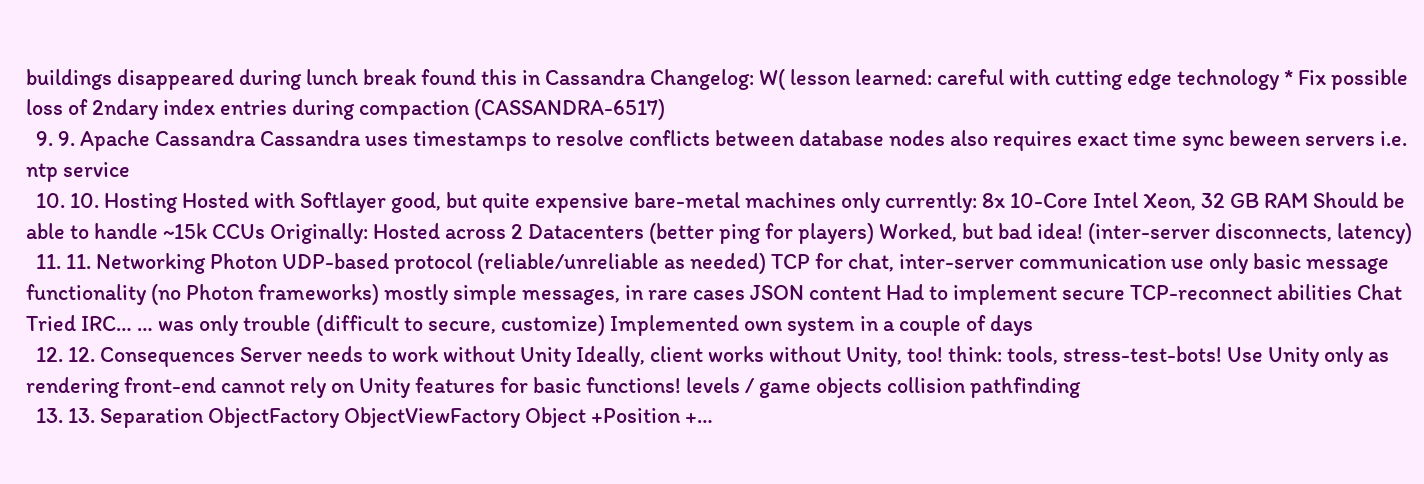buildings disappeared during lunch break found this in Cassandra Changelog: W( lesson learned: careful with cutting edge technology * Fix possible loss of 2ndary index entries during compaction (CASSANDRA-6517)
  9. 9. Apache Cassandra Cassandra uses timestamps to resolve conflicts between database nodes also requires exact time sync beween servers i.e. ntp service
  10. 10. Hosting Hosted with Softlayer good, but quite expensive bare-metal machines only currently: 8x 10-Core Intel Xeon, 32 GB RAM Should be able to handle ~15k CCUs Originally: Hosted across 2 Datacenters (better ping for players) Worked, but bad idea! (inter-server disconnects, latency)
  11. 11. Networking Photon UDP-based protocol (reliable/unreliable as needed) TCP for chat, inter-server communication use only basic message functionality (no Photon frameworks) mostly simple messages, in rare cases JSON content Had to implement secure TCP-reconnect abilities Chat Tried IRC… … was only trouble (difficult to secure, customize) Implemented own system in a couple of days
  12. 12. Consequences Server needs to work without Unity Ideally, client works without Unity, too! think: tools, stress-test-bots! Use Unity only as rendering front-end cannot rely on Unity features for basic functions! levels / game objects collision pathfinding
  13. 13. Separation ObjectFactory ObjectViewFactory Object +Position +…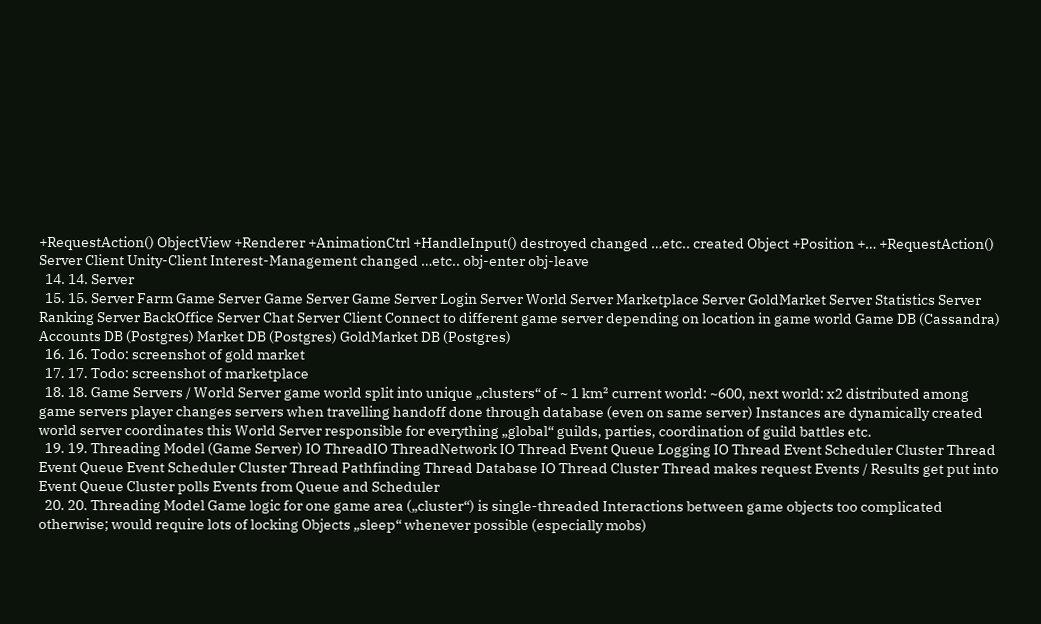+RequestAction() ObjectView +Renderer +AnimationCtrl +HandleInput() destroyed changed …etc.. created Object +Position +… +RequestAction() Server Client Unity-Client Interest-Management changed …etc.. obj-enter obj-leave
  14. 14. Server
  15. 15. Server Farm Game Server Game Server Game Server Login Server World Server Marketplace Server GoldMarket Server Statistics Server Ranking Server BackOffice Server Chat Server Client Connect to different game server depending on location in game world Game DB (Cassandra) Accounts DB (Postgres) Market DB (Postgres) GoldMarket DB (Postgres)
  16. 16. Todo: screenshot of gold market
  17. 17. Todo: screenshot of marketplace
  18. 18. Game Servers / World Server game world split into unique „clusters“ of ~ 1 km² current world: ~600, next world: x2 distributed among game servers player changes servers when travelling handoff done through database (even on same server) Instances are dynamically created world server coordinates this World Server responsible for everything „global“ guilds, parties, coordination of guild battles etc.
  19. 19. Threading Model (Game Server) IO ThreadIO ThreadNetwork IO Thread Event Queue Logging IO Thread Event Scheduler Cluster Thread Event Queue Event Scheduler Cluster Thread Pathfinding Thread Database IO Thread Cluster Thread makes request Events / Results get put into Event Queue Cluster polls Events from Queue and Scheduler
  20. 20. Threading Model Game logic for one game area („cluster“) is single-threaded Interactions between game objects too complicated otherwise; would require lots of locking Objects „sleep“ whenever possible (especially mobs)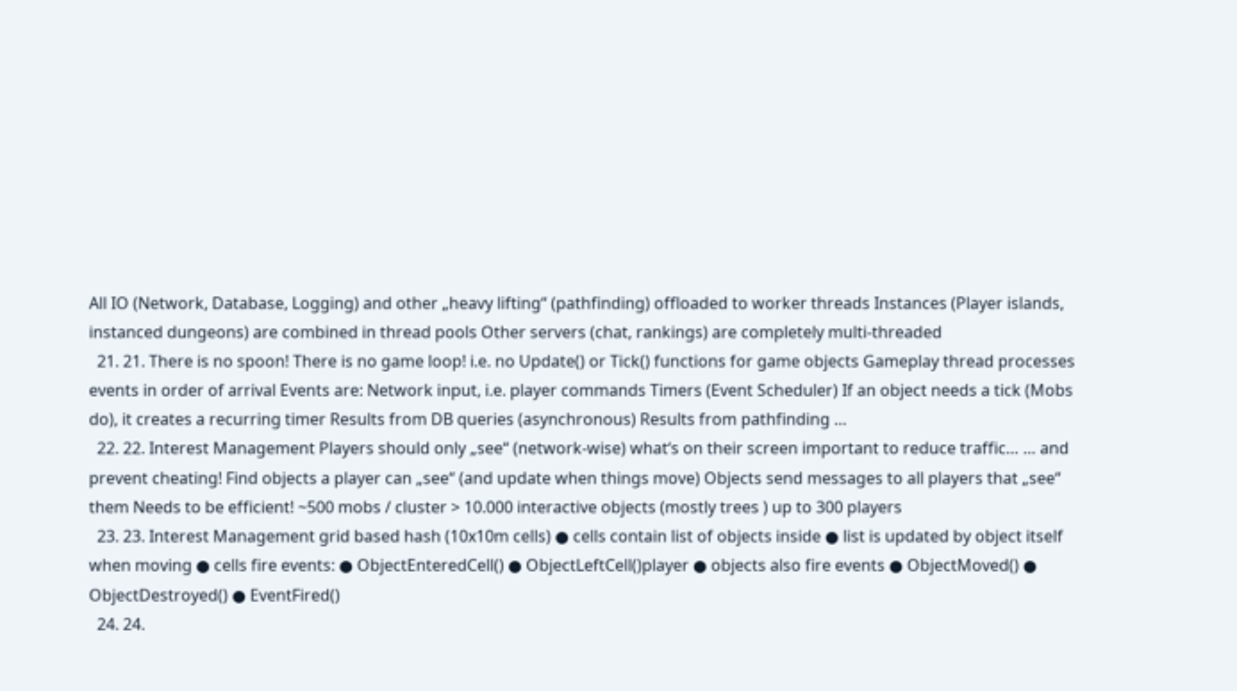All IO (Network, Database, Logging) and other „heavy lifting“ (pathfinding) offloaded to worker threads Instances (Player islands, instanced dungeons) are combined in thread pools Other servers (chat, rankings) are completely multi-threaded
  21. 21. There is no spoon! There is no game loop! i.e. no Update() or Tick() functions for game objects Gameplay thread processes events in order of arrival Events are: Network input, i.e. player commands Timers (Event Scheduler) If an object needs a tick (Mobs do), it creates a recurring timer Results from DB queries (asynchronous) Results from pathfinding …
  22. 22. Interest Management Players should only „see“ (network-wise) what‘s on their screen important to reduce traffic… … and prevent cheating! Find objects a player can „see“ (and update when things move) Objects send messages to all players that „see“ them Needs to be efficient! ~500 mobs / cluster > 10.000 interactive objects (mostly trees ) up to 300 players
  23. 23. Interest Management grid based hash (10x10m cells) ● cells contain list of objects inside ● list is updated by object itself when moving ● cells fire events: ● ObjectEnteredCell() ● ObjectLeftCell()player ● objects also fire events ● ObjectMoved() ● ObjectDestroyed() ● EventFired()
  24. 24.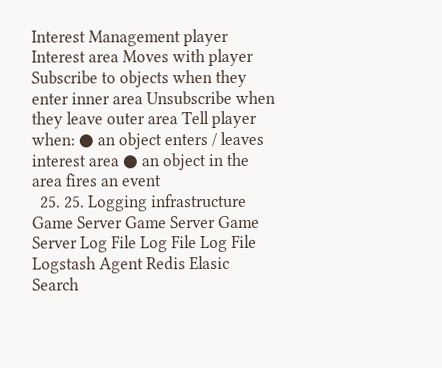Interest Management player Interest area Moves with player Subscribe to objects when they enter inner area Unsubscribe when they leave outer area Tell player when: ● an object enters / leaves interest area ● an object in the area fires an event
  25. 25. Logging infrastructure Game Server Game Server Game Server Log File Log File Log File Logstash Agent Redis Elasic Search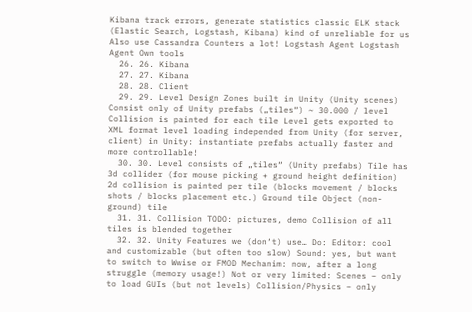Kibana track errors, generate statistics classic ELK stack (Elastic Search, Logstash, Kibana) kind of unreliable for us Also use Cassandra Counters a lot! Logstash Agent Logstash Agent Own tools
  26. 26. Kibana
  27. 27. Kibana
  28. 28. Client
  29. 29. Level Design Zones built in Unity (Unity scenes) Consist only of Unity prefabs („tiles“) ~ 30.000 / level Collision is painted for each tile Level gets exported to XML format level loading independed from Unity (for server, client) in Unity: instantiate prefabs actually faster and more controllable!
  30. 30. Level consists of „tiles“ (Unity prefabs) Tile has 3d collider (for mouse picking + ground height definition) 2d collision is painted per tile (blocks movement / blocks shots / blocks placement etc.) Ground tile Object (non-ground) tile
  31. 31. Collision TODO: pictures, demo Collision of all tiles is blended together
  32. 32. Unity Features we (don‘t) use… Do: Editor: cool and customizable (but often too slow) Sound: yes, but want to switch to Wwise or FMOD Mechanim: now, after a long struggle (memory usage!) Not or very limited: Scenes – only to load GUIs (but not levels) Collision/Physics – only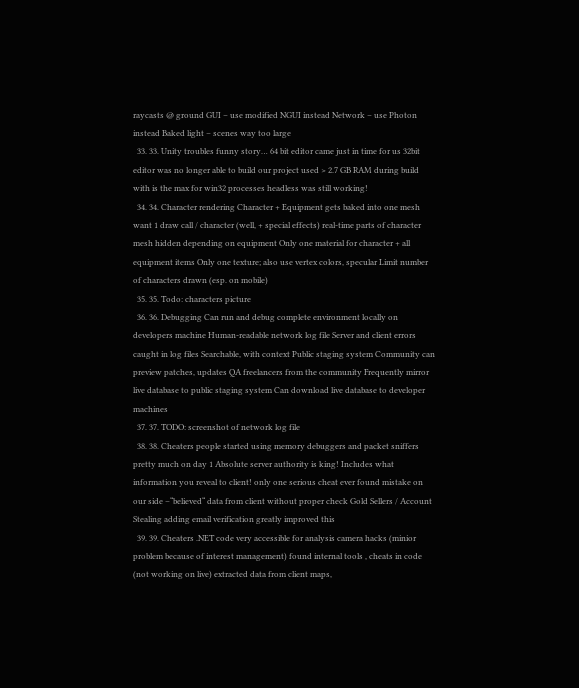raycasts @ ground GUI – use modified NGUI instead Network – use Photon instead Baked light – scenes way too large
  33. 33. Unity troubles funny story… 64 bit editor came just in time for us 32bit editor was no longer able to build our project used > 2.7 GB RAM during build with is the max for win32 processes headless was still working!
  34. 34. Character rendering Character + Equipment gets baked into one mesh want 1 draw call / character (well, + special effects) real-time parts of character mesh hidden depending on equipment Only one material for character + all equipment items Only one texture; also use vertex colors, specular Limit number of characters drawn (esp. on mobile)
  35. 35. Todo: characters picture
  36. 36. Debugging Can run and debug complete environment locally on developers machine Human-readable network log file Server and client errors caught in log files Searchable, with context Public staging system Community can preview patches, updates QA freelancers from the community Frequently mirror live database to public staging system Can download live database to developer machines
  37. 37. TODO: screenshot of network log file
  38. 38. Cheaters people started using memory debuggers and packet sniffers pretty much on day 1 Absolute server authority is king! Includes what information you reveal to client! only one serious cheat ever found mistake on our side –“believed“ data from client without proper check Gold Sellers / Account Stealing adding email verification greatly improved this
  39. 39. Cheaters .NET code very accessible for analysis camera hacks (minior problem because of interest management) found internal tools , cheats in code (not working on live) extracted data from client maps,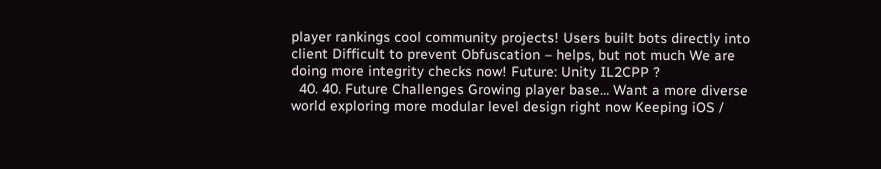player rankings cool community projects! Users built bots directly into client Difficult to prevent Obfuscation – helps, but not much We are doing more integrity checks now! Future: Unity IL2CPP ?
  40. 40. Future Challenges Growing player base… Want a more diverse world exploring more modular level design right now Keeping iOS /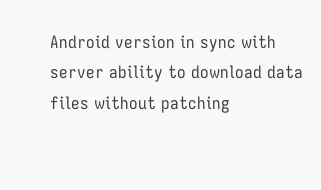Android version in sync with server ability to download data files without patching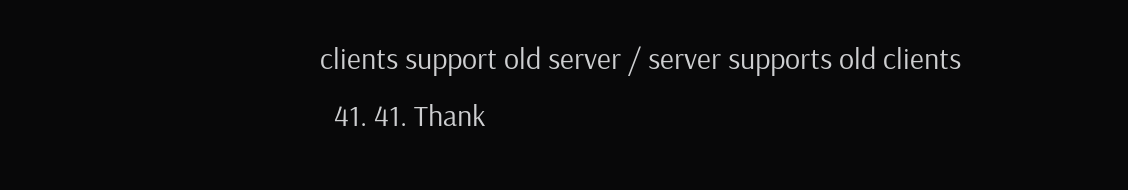clients support old server / server supports old clients
  41. 41. Thank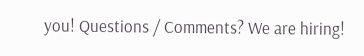you! Questions / Comments? We are hiring!